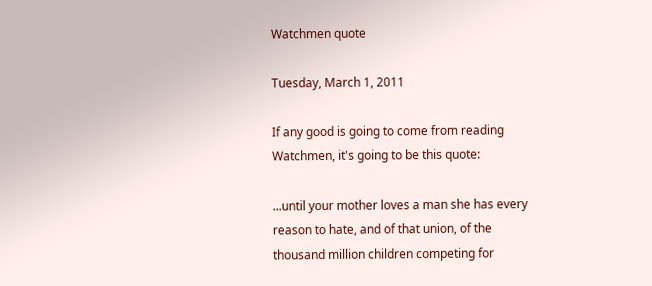Watchmen quote

Tuesday, March 1, 2011

If any good is going to come from reading Watchmen, it's going to be this quote:

...until your mother loves a man she has every reason to hate, and of that union, of the thousand million children competing for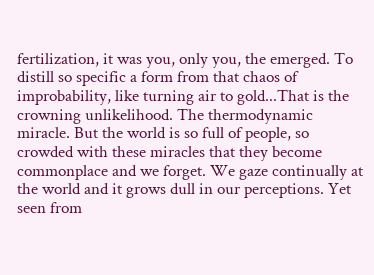fertilization, it was you, only you, the emerged. To distill so specific a form from that chaos of improbability, like turning air to gold...That is the crowning unlikelihood. The thermodynamic miracle. But the world is so full of people, so crowded with these miracles that they become commonplace and we forget. We gaze continually at the world and it grows dull in our perceptions. Yet seen from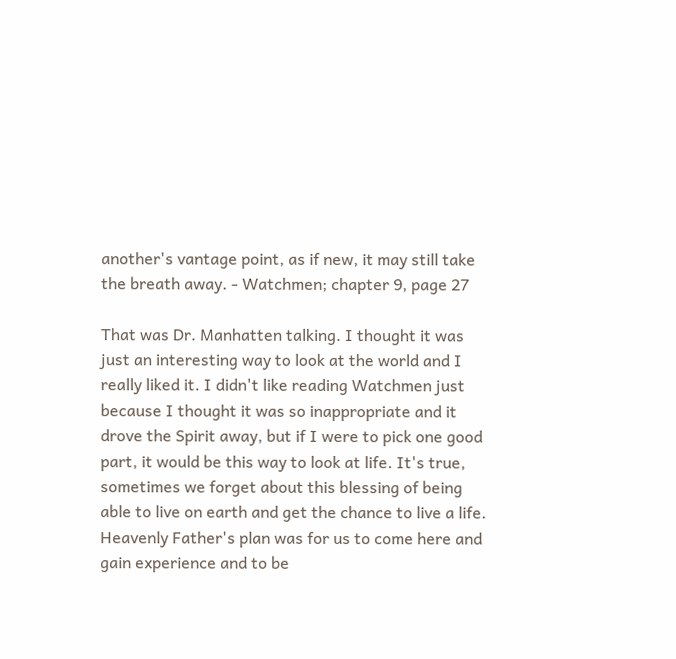another's vantage point, as if new, it may still take the breath away. - Watchmen; chapter 9, page 27

That was Dr. Manhatten talking. I thought it was just an interesting way to look at the world and I really liked it. I didn't like reading Watchmen just because I thought it was so inappropriate and it drove the Spirit away, but if I were to pick one good part, it would be this way to look at life. It's true, sometimes we forget about this blessing of being able to live on earth and get the chance to live a life. Heavenly Father's plan was for us to come here and gain experience and to be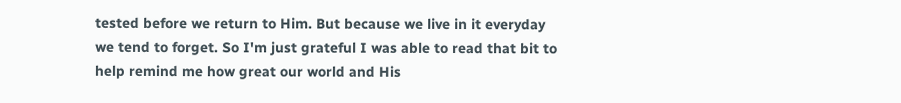tested before we return to Him. But because we live in it everyday we tend to forget. So I'm just grateful I was able to read that bit to help remind me how great our world and His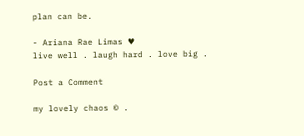plan can be.

- Ariana Rae Limas ♥
live well . laugh hard . love big .

Post a Comment

my lovely chaos © .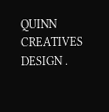QUINN CREATIVES DESIGN .